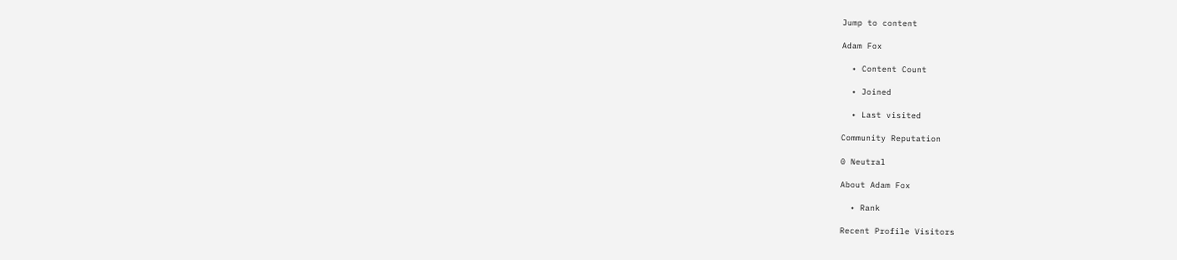Jump to content

Adam Fox

  • Content Count

  • Joined

  • Last visited

Community Reputation

0 Neutral

About Adam Fox

  • Rank

Recent Profile Visitors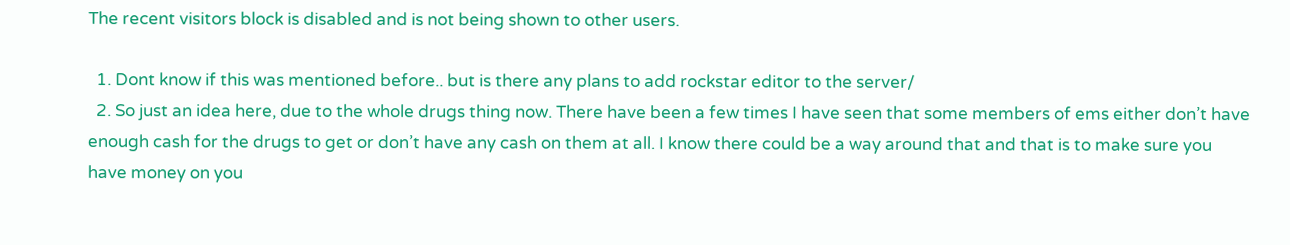The recent visitors block is disabled and is not being shown to other users.

  1. Dont know if this was mentioned before.. but is there any plans to add rockstar editor to the server/
  2. So just an idea here, due to the whole drugs thing now. There have been a few times I have seen that some members of ems either don’t have enough cash for the drugs to get or don’t have any cash on them at all. I know there could be a way around that and that is to make sure you have money on you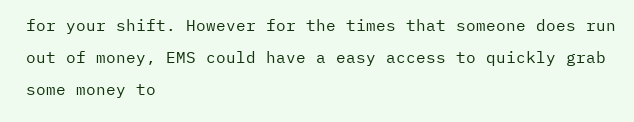for your shift. However for the times that someone does run out of money, EMS could have a easy access to quickly grab some money to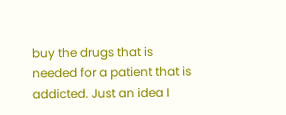buy the drugs that is needed for a patient that is addicted. Just an idea I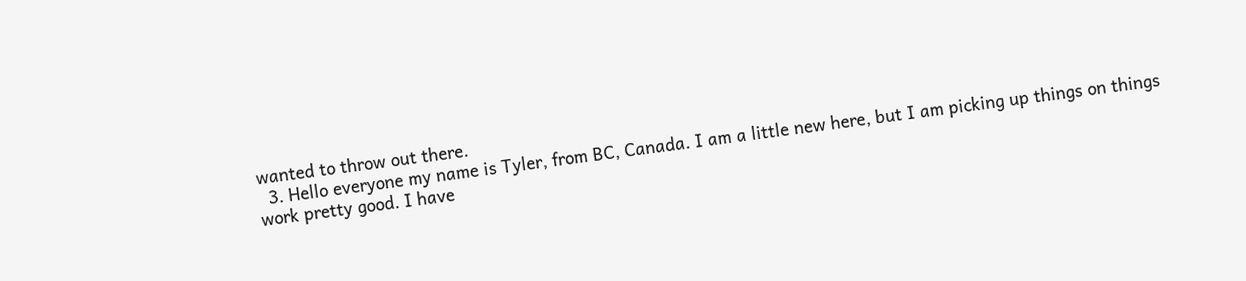wanted to throw out there.
  3. Hello everyone my name is Tyler, from BC, Canada. I am a little new here, but I am picking up things on things work pretty good. I have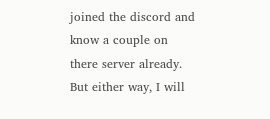joined the discord and know a couple on there server already. But either way, I will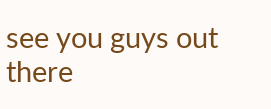see you guys out there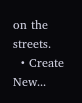on the streets.
  • Create New...